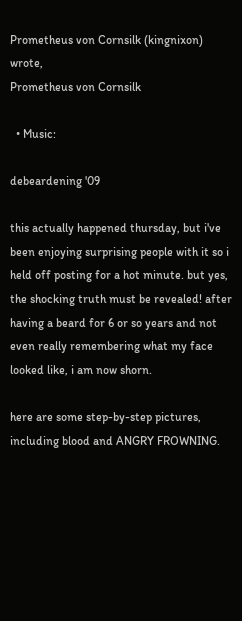Prometheus von Cornsilk (kingnixon) wrote,
Prometheus von Cornsilk

  • Music:

debeardening '09

this actually happened thursday, but i've been enjoying surprising people with it so i held off posting for a hot minute. but yes, the shocking truth must be revealed! after having a beard for 6 or so years and not even really remembering what my face looked like, i am now shorn.

here are some step-by-step pictures, including blood and ANGRY FROWNING.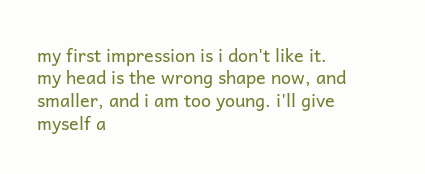my first impression is i don't like it. my head is the wrong shape now, and smaller, and i am too young. i'll give myself a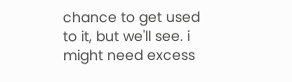chance to get used to it, but we'll see. i might need excess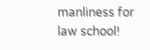manliness for law school!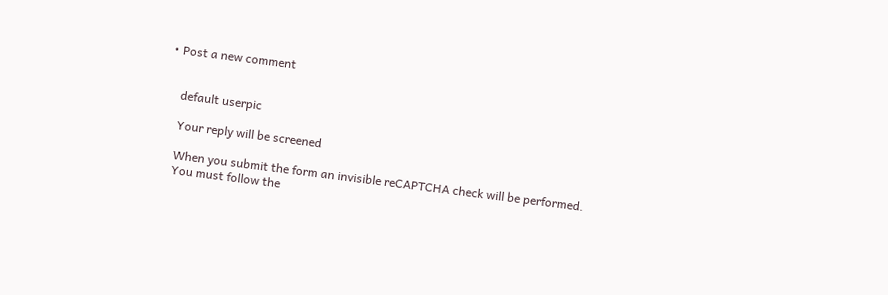• Post a new comment


    default userpic

    Your reply will be screened

    When you submit the form an invisible reCAPTCHA check will be performed.
    You must follow the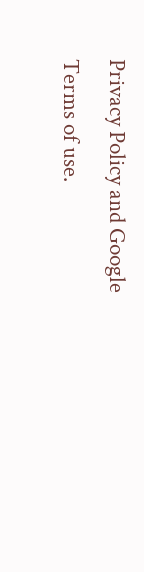Privacy Policy and Google Terms of use.